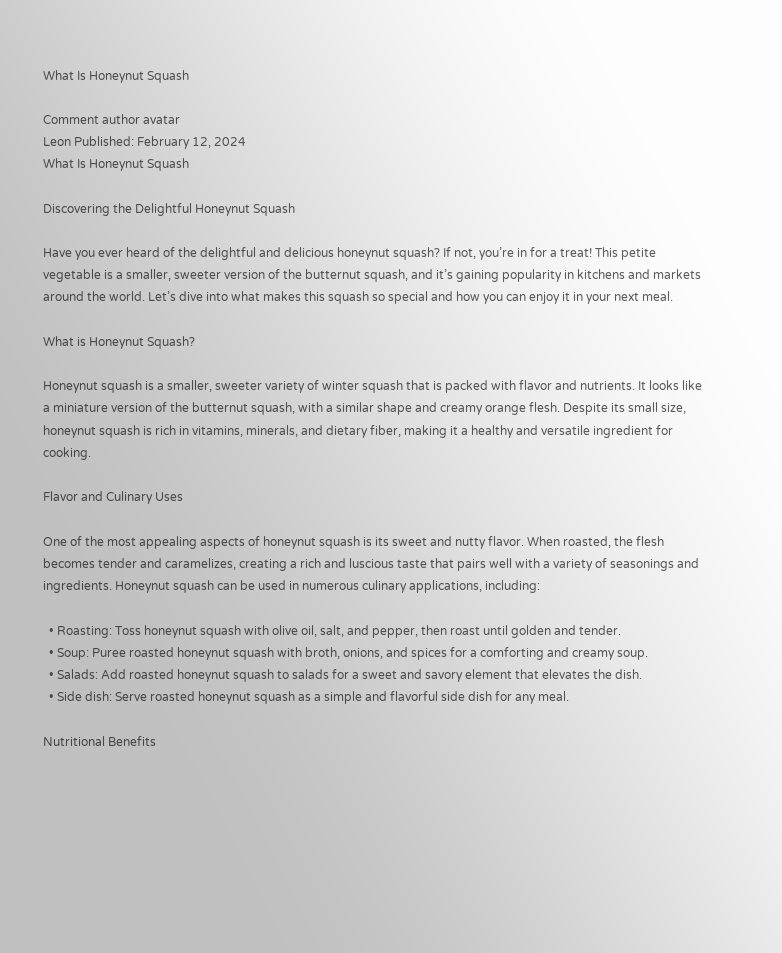What Is Honeynut Squash

Comment author avatar
Leon Published: February 12, 2024
What Is Honeynut Squash

Discovering the Delightful Honeynut Squash

Have you ever heard of the delightful and delicious honeynut squash? If not, you’re in for a treat! This petite vegetable is a smaller, sweeter version of the butternut squash, and it’s gaining popularity in kitchens and markets around the world. Let’s dive into what makes this squash so special and how you can enjoy it in your next meal.

What is Honeynut Squash?

Honeynut squash is a smaller, sweeter variety of winter squash that is packed with flavor and nutrients. It looks like a miniature version of the butternut squash, with a similar shape and creamy orange flesh. Despite its small size, honeynut squash is rich in vitamins, minerals, and dietary fiber, making it a healthy and versatile ingredient for cooking.

Flavor and Culinary Uses

One of the most appealing aspects of honeynut squash is its sweet and nutty flavor. When roasted, the flesh becomes tender and caramelizes, creating a rich and luscious taste that pairs well with a variety of seasonings and ingredients. Honeynut squash can be used in numerous culinary applications, including:

  • Roasting: Toss honeynut squash with olive oil, salt, and pepper, then roast until golden and tender.
  • Soup: Puree roasted honeynut squash with broth, onions, and spices for a comforting and creamy soup.
  • Salads: Add roasted honeynut squash to salads for a sweet and savory element that elevates the dish.
  • Side dish: Serve roasted honeynut squash as a simple and flavorful side dish for any meal.

Nutritional Benefits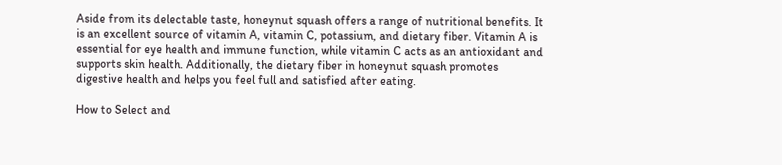Aside from its delectable taste, honeynut squash offers a range of nutritional benefits. It is an excellent source of vitamin A, vitamin C, potassium, and dietary fiber. Vitamin A is essential for eye health and immune function, while vitamin C acts as an antioxidant and supports skin health. Additionally, the dietary fiber in honeynut squash promotes digestive health and helps you feel full and satisfied after eating.

How to Select and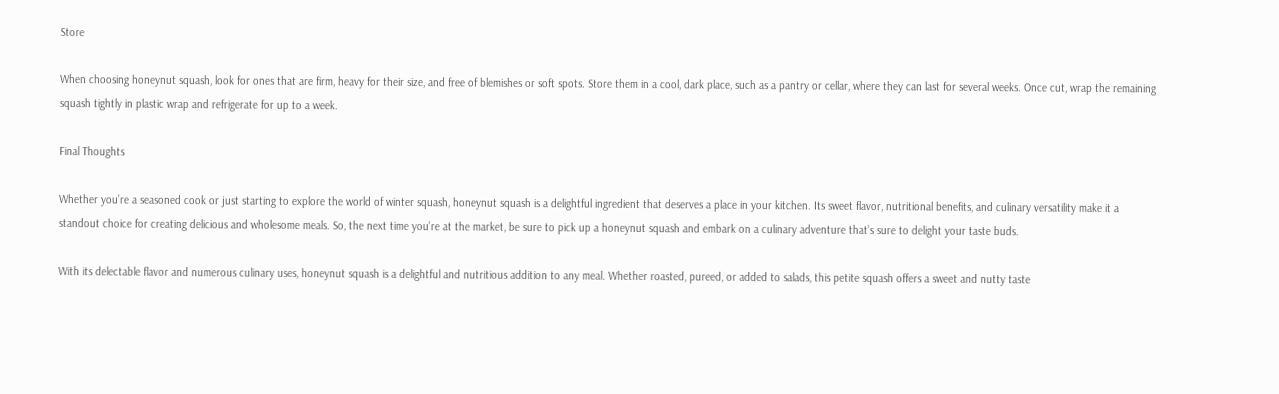Store

When choosing honeynut squash, look for ones that are firm, heavy for their size, and free of blemishes or soft spots. Store them in a cool, dark place, such as a pantry or cellar, where they can last for several weeks. Once cut, wrap the remaining squash tightly in plastic wrap and refrigerate for up to a week.

Final Thoughts

Whether you’re a seasoned cook or just starting to explore the world of winter squash, honeynut squash is a delightful ingredient that deserves a place in your kitchen. Its sweet flavor, nutritional benefits, and culinary versatility make it a standout choice for creating delicious and wholesome meals. So, the next time you’re at the market, be sure to pick up a honeynut squash and embark on a culinary adventure that’s sure to delight your taste buds.

With its delectable flavor and numerous culinary uses, honeynut squash is a delightful and nutritious addition to any meal. Whether roasted, pureed, or added to salads, this petite squash offers a sweet and nutty taste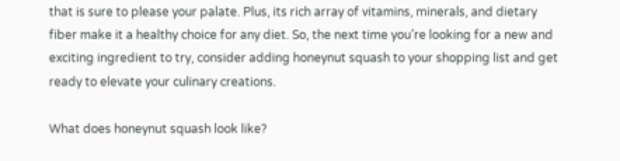that is sure to please your palate. Plus, its rich array of vitamins, minerals, and dietary fiber make it a healthy choice for any diet. So, the next time you’re looking for a new and exciting ingredient to try, consider adding honeynut squash to your shopping list and get ready to elevate your culinary creations.

What does honeynut squash look like?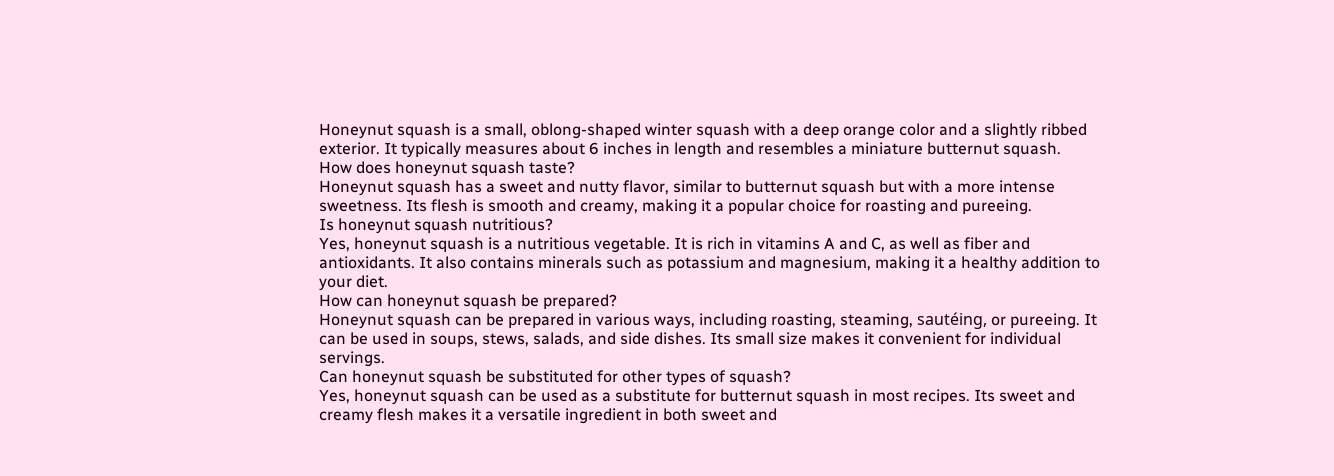Honeynut squash is a small, oblong-shaped winter squash with a deep orange color and a slightly ribbed exterior. It typically measures about 6 inches in length and resembles a miniature butternut squash.
How does honeynut squash taste?
Honeynut squash has a sweet and nutty flavor, similar to butternut squash but with a more intense sweetness. Its flesh is smooth and creamy, making it a popular choice for roasting and pureeing.
Is honeynut squash nutritious?
Yes, honeynut squash is a nutritious vegetable. It is rich in vitamins A and C, as well as fiber and antioxidants. It also contains minerals such as potassium and magnesium, making it a healthy addition to your diet.
How can honeynut squash be prepared?
Honeynut squash can be prepared in various ways, including roasting, steaming, sautéing, or pureeing. It can be used in soups, stews, salads, and side dishes. Its small size makes it convenient for individual servings.
Can honeynut squash be substituted for other types of squash?
Yes, honeynut squash can be used as a substitute for butternut squash in most recipes. Its sweet and creamy flesh makes it a versatile ingredient in both sweet and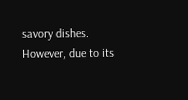savory dishes. However, due to its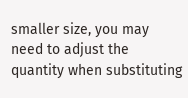smaller size, you may need to adjust the quantity when substituting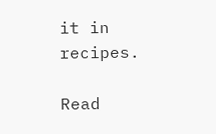it in recipes.

Read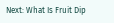Next: What Is Fruit Dip